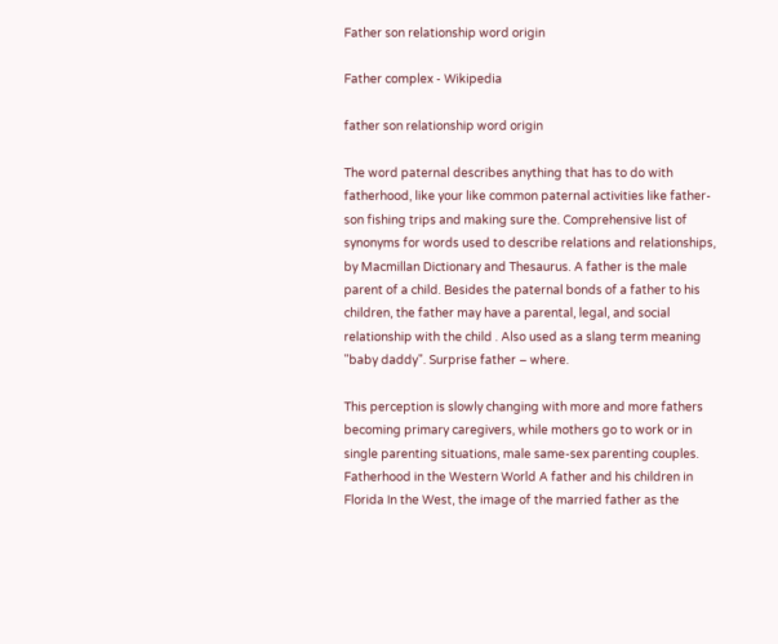Father son relationship word origin

Father complex - Wikipedia

father son relationship word origin

The word paternal describes anything that has to do with fatherhood, like your like common paternal activities like father-son fishing trips and making sure the. Comprehensive list of synonyms for words used to describe relations and relationships, by Macmillan Dictionary and Thesaurus. A father is the male parent of a child. Besides the paternal bonds of a father to his children, the father may have a parental, legal, and social relationship with the child . Also used as a slang term meaning "baby daddy". Surprise father – where.

This perception is slowly changing with more and more fathers becoming primary caregivers, while mothers go to work or in single parenting situations, male same-sex parenting couples. Fatherhood in the Western World A father and his children in Florida In the West, the image of the married father as the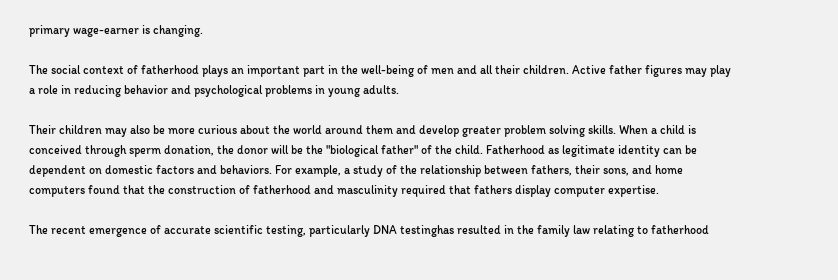primary wage-earner is changing.

The social context of fatherhood plays an important part in the well-being of men and all their children. Active father figures may play a role in reducing behavior and psychological problems in young adults.

Their children may also be more curious about the world around them and develop greater problem solving skills. When a child is conceived through sperm donation, the donor will be the "biological father" of the child. Fatherhood as legitimate identity can be dependent on domestic factors and behaviors. For example, a study of the relationship between fathers, their sons, and home computers found that the construction of fatherhood and masculinity required that fathers display computer expertise.

The recent emergence of accurate scientific testing, particularly DNA testinghas resulted in the family law relating to fatherhood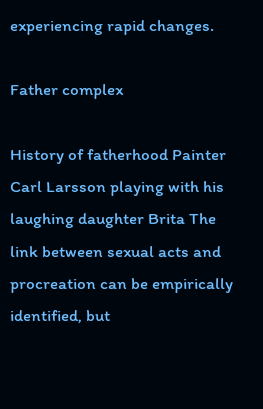experiencing rapid changes.

Father complex

History of fatherhood Painter Carl Larsson playing with his laughing daughter Brita The link between sexual acts and procreation can be empirically identified, but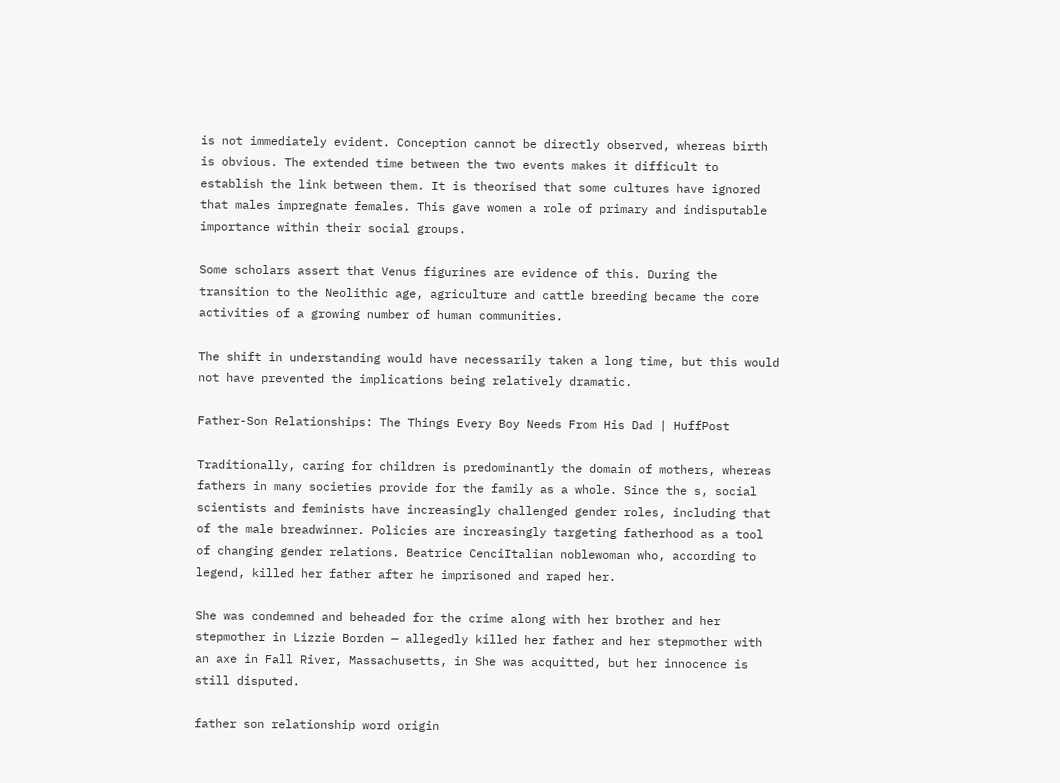is not immediately evident. Conception cannot be directly observed, whereas birth is obvious. The extended time between the two events makes it difficult to establish the link between them. It is theorised that some cultures have ignored that males impregnate females. This gave women a role of primary and indisputable importance within their social groups.

Some scholars assert that Venus figurines are evidence of this. During the transition to the Neolithic age, agriculture and cattle breeding became the core activities of a growing number of human communities.

The shift in understanding would have necessarily taken a long time, but this would not have prevented the implications being relatively dramatic.

Father-Son Relationships: The Things Every Boy Needs From His Dad | HuffPost

Traditionally, caring for children is predominantly the domain of mothers, whereas fathers in many societies provide for the family as a whole. Since the s, social scientists and feminists have increasingly challenged gender roles, including that of the male breadwinner. Policies are increasingly targeting fatherhood as a tool of changing gender relations. Beatrice CenciItalian noblewoman who, according to legend, killed her father after he imprisoned and raped her.

She was condemned and beheaded for the crime along with her brother and her stepmother in Lizzie Borden — allegedly killed her father and her stepmother with an axe in Fall River, Massachusetts, in She was acquitted, but her innocence is still disputed.

father son relationship word origin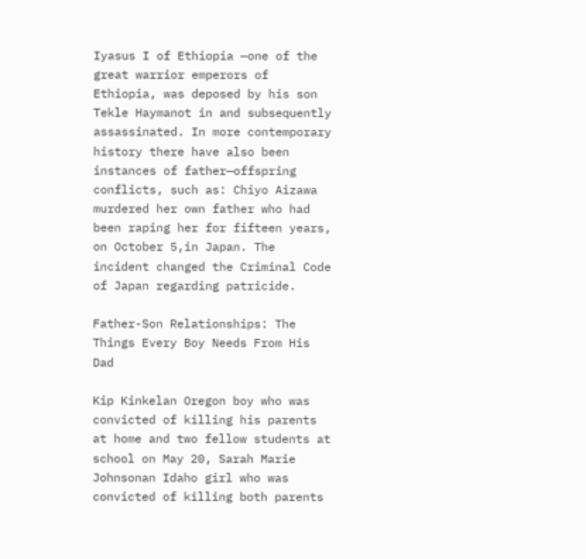Iyasus I of Ethiopia —one of the great warrior emperors of Ethiopia, was deposed by his son Tekle Haymanot in and subsequently assassinated. In more contemporary history there have also been instances of father—offspring conflicts, such as: Chiyo Aizawa murdered her own father who had been raping her for fifteen years, on October 5,in Japan. The incident changed the Criminal Code of Japan regarding patricide.

Father-Son Relationships: The Things Every Boy Needs From His Dad

Kip Kinkelan Oregon boy who was convicted of killing his parents at home and two fellow students at school on May 20, Sarah Marie Johnsonan Idaho girl who was convicted of killing both parents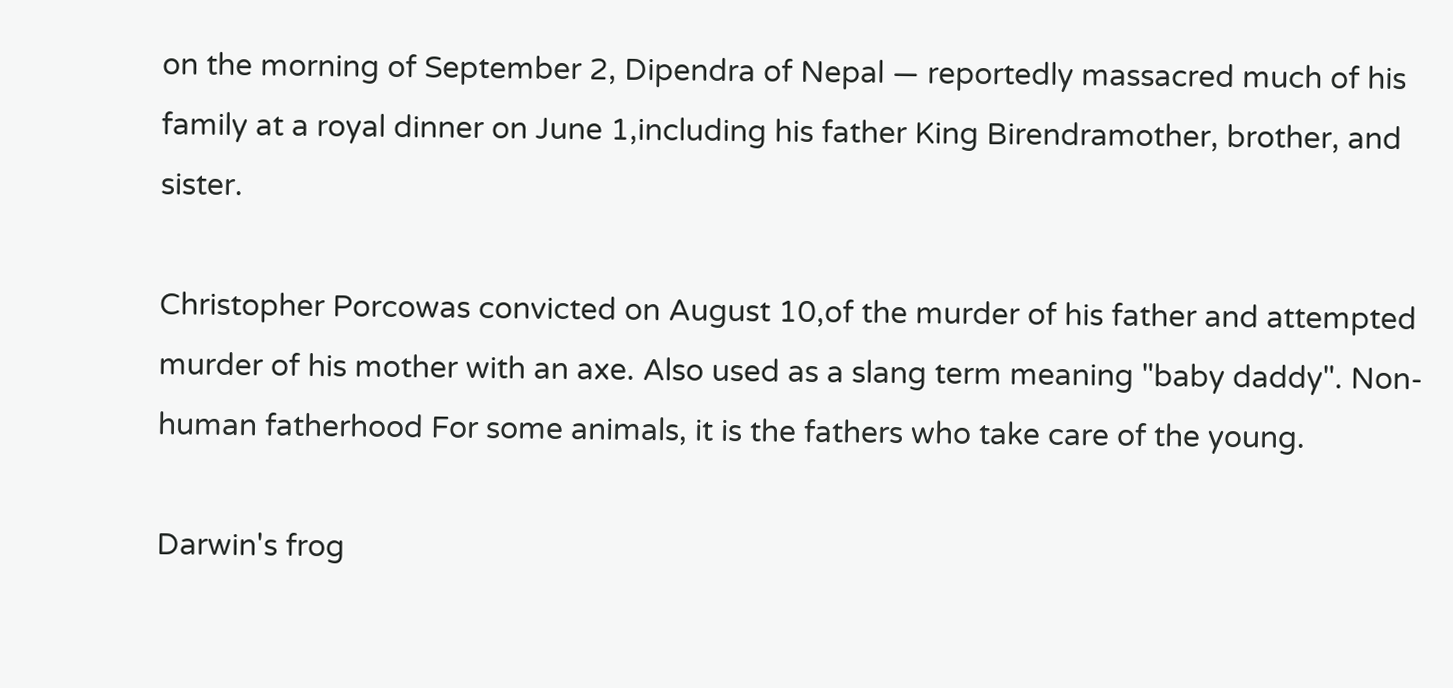on the morning of September 2, Dipendra of Nepal — reportedly massacred much of his family at a royal dinner on June 1,including his father King Birendramother, brother, and sister.

Christopher Porcowas convicted on August 10,of the murder of his father and attempted murder of his mother with an axe. Also used as a slang term meaning "baby daddy". Non-human fatherhood For some animals, it is the fathers who take care of the young.

Darwin's frog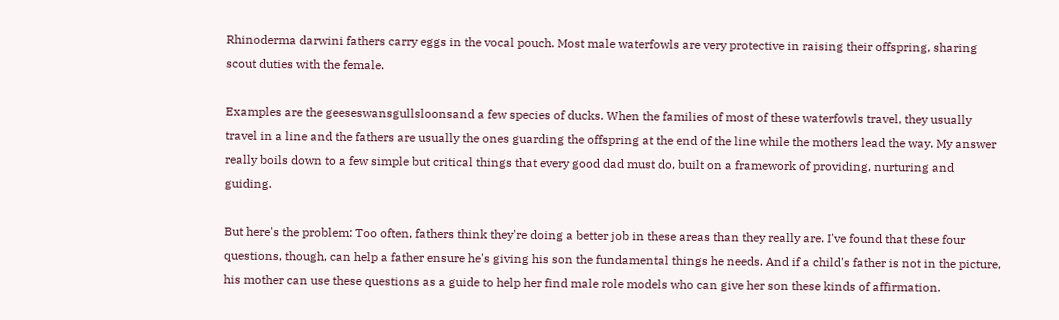Rhinoderma darwini fathers carry eggs in the vocal pouch. Most male waterfowls are very protective in raising their offspring, sharing scout duties with the female.

Examples are the geeseswansgullsloonsand a few species of ducks. When the families of most of these waterfowls travel, they usually travel in a line and the fathers are usually the ones guarding the offspring at the end of the line while the mothers lead the way. My answer really boils down to a few simple but critical things that every good dad must do, built on a framework of providing, nurturing and guiding.

But here's the problem: Too often, fathers think they're doing a better job in these areas than they really are. I've found that these four questions, though, can help a father ensure he's giving his son the fundamental things he needs. And if a child's father is not in the picture, his mother can use these questions as a guide to help her find male role models who can give her son these kinds of affirmation.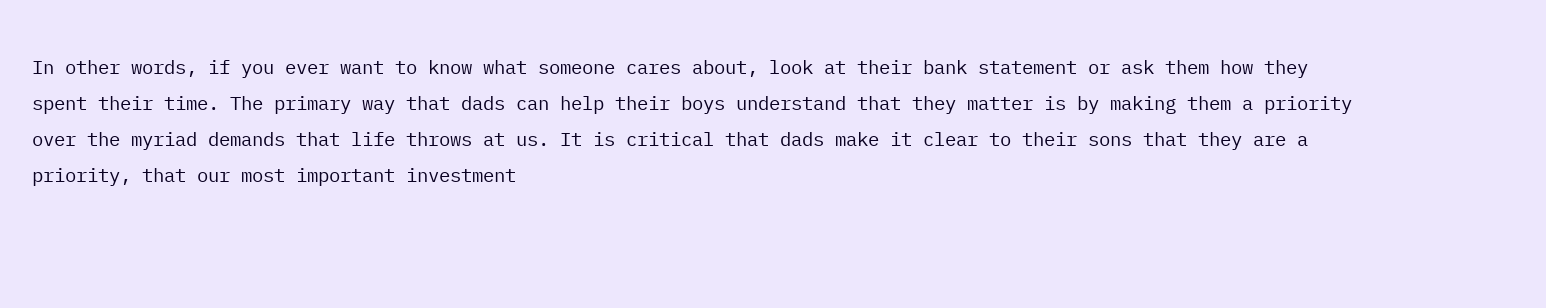In other words, if you ever want to know what someone cares about, look at their bank statement or ask them how they spent their time. The primary way that dads can help their boys understand that they matter is by making them a priority over the myriad demands that life throws at us. It is critical that dads make it clear to their sons that they are a priority, that our most important investment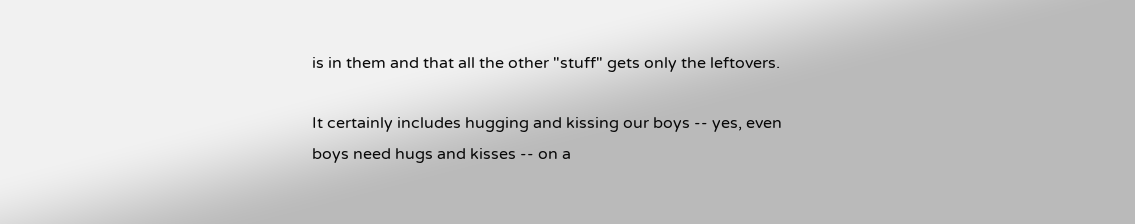is in them and that all the other "stuff" gets only the leftovers.

It certainly includes hugging and kissing our boys -- yes, even boys need hugs and kisses -- on a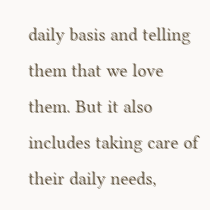daily basis and telling them that we love them. But it also includes taking care of their daily needs,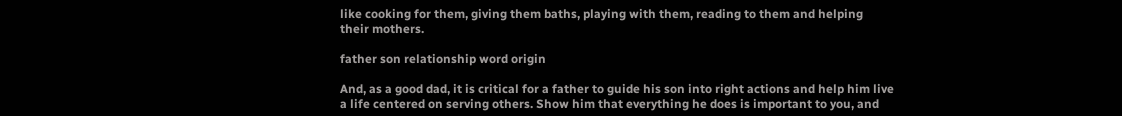like cooking for them, giving them baths, playing with them, reading to them and helping their mothers.

father son relationship word origin

And, as a good dad, it is critical for a father to guide his son into right actions and help him live a life centered on serving others. Show him that everything he does is important to you, and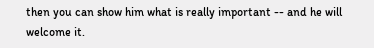then you can show him what is really important -- and he will welcome it.